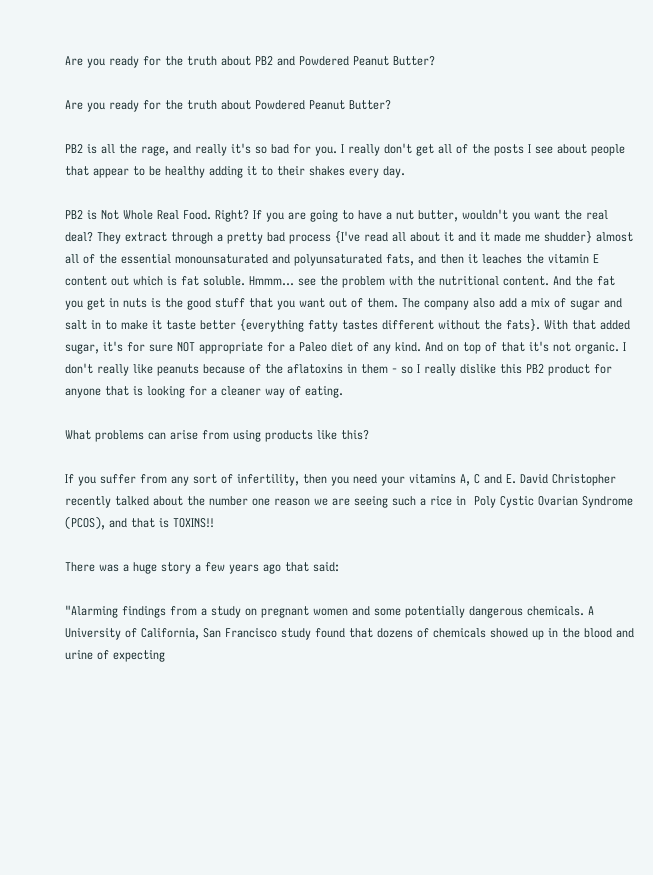Are you ready for the truth about PB2 and Powdered Peanut Butter?

Are you ready for the truth about Powdered Peanut Butter?

PB2 is all the rage, and really it's so bad for you. I really don't get all of the posts I see about people that appear to be healthy adding it to their shakes every day.

PB2 is Not Whole Real Food. Right? If you are going to have a nut butter, wouldn't you want the real deal? They extract through a pretty bad process {I've read all about it and it made me shudder} almost all of the essential monounsaturated and polyunsaturated fats, and then it leaches the vitamin E content out which is fat soluble. Hmmm... see the problem with the nutritional content. And the fat you get in nuts is the good stuff that you want out of them. The company also add a mix of sugar and salt in to make it taste better {everything fatty tastes different without the fats}. With that added sugar, it's for sure NOT appropriate for a Paleo diet of any kind. And on top of that it's not organic. I don't really like peanuts because of the aflatoxins in them - so I really dislike this PB2 product for anyone that is looking for a cleaner way of eating.

What problems can arise from using products like this?

If you suffer from any sort of infertility, then you need your vitamins A, C and E. David Christopher recently talked about the number one reason we are seeing such a rice in  Poly Cystic Ovarian Syndrome (PCOS), and that is TOXINS!!

There was a huge story a few years ago that said:

"Alarming findings from a study on pregnant women and some potentially dangerous chemicals. A University of California, San Francisco study found that dozens of chemicals showed up in the blood and urine of expecting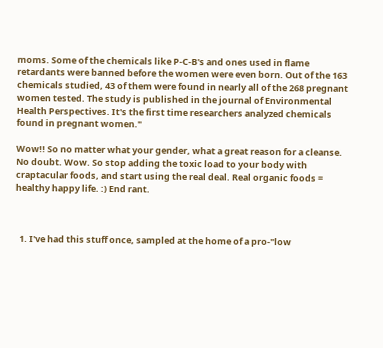moms. Some of the chemicals like P-C-B's and ones used in flame retardants were banned before the women were even born. Out of the 163 chemicals studied, 43 of them were found in nearly all of the 268 pregnant women tested. The study is published in the journal of Environmental Health Perspectives. It's the first time researchers analyzed chemicals found in pregnant women."

Wow!! So no matter what your gender, what a great reason for a cleanse. No doubt. Wow. So stop adding the toxic load to your body with craptacular foods, and start using the real deal. Real organic foods = healthy happy life. :) End rant.



  1. I've had this stuff once, sampled at the home of a pro-"low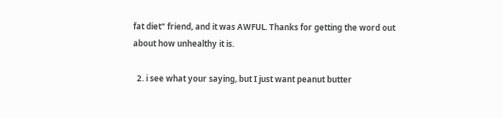fat diet" friend, and it was AWFUL. Thanks for getting the word out about how unhealthy it is.

  2. i see what your saying, but I just want peanut butter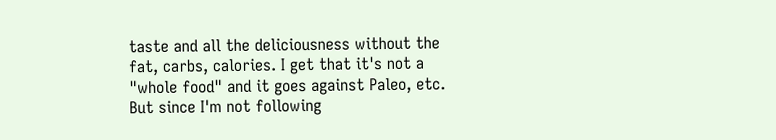taste and all the deliciousness without the fat, carbs, calories. I get that it's not a "whole food" and it goes against Paleo, etc. But since I'm not following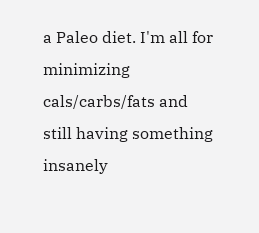a Paleo diet. I'm all for minimizing cals/carbs/fats and still having something insanely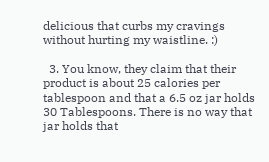delicious that curbs my cravings without hurting my waistline. :)

  3. You know, they claim that their product is about 25 calories per tablespoon and that a 6.5 oz jar holds 30 Tablespoons. There is no way that jar holds that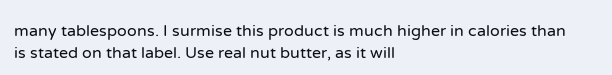many tablespoons. I surmise this product is much higher in calories than is stated on that label. Use real nut butter, as it will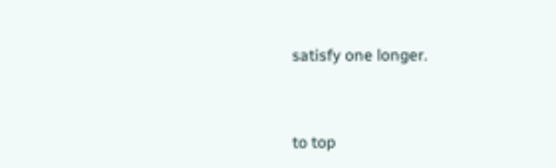satisfy one longer.


to top